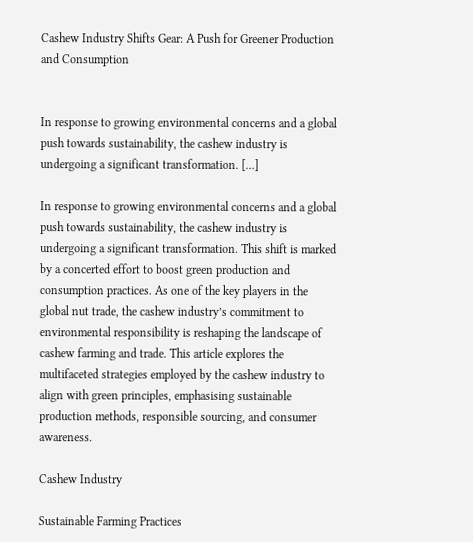Cashew Industry Shifts Gear: A Push for Greener Production and Consumption


In response to growing environmental concerns and a global push towards sustainability, the cashew industry is undergoing a significant transformation. […]

In response to growing environmental concerns and a global push towards sustainability, the cashew industry is undergoing a significant transformation. This shift is marked by a concerted effort to boost green production and consumption practices. As one of the key players in the global nut trade, the cashew industry’s commitment to environmental responsibility is reshaping the landscape of cashew farming and trade. This article explores the multifaceted strategies employed by the cashew industry to align with green principles, emphasising sustainable production methods, responsible sourcing, and consumer awareness.

Cashew Industry

Sustainable Farming Practices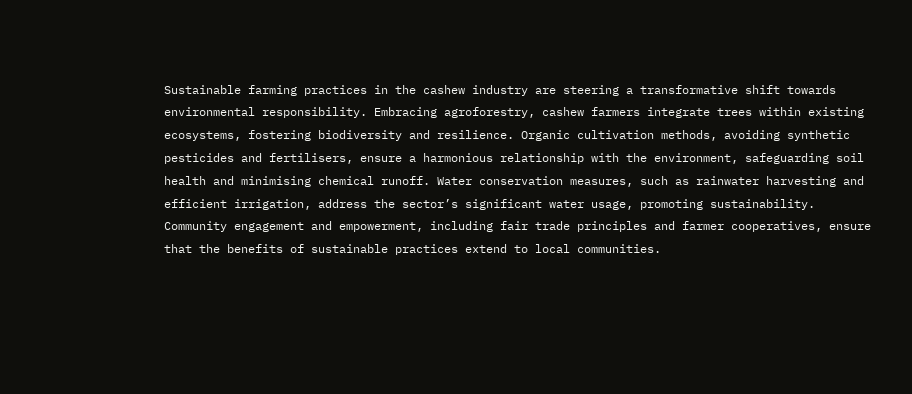Sustainable farming practices in the cashew industry are steering a transformative shift towards environmental responsibility. Embracing agroforestry, cashew farmers integrate trees within existing ecosystems, fostering biodiversity and resilience. Organic cultivation methods, avoiding synthetic pesticides and fertilisers, ensure a harmonious relationship with the environment, safeguarding soil health and minimising chemical runoff. Water conservation measures, such as rainwater harvesting and efficient irrigation, address the sector’s significant water usage, promoting sustainability. Community engagement and empowerment, including fair trade principles and farmer cooperatives, ensure that the benefits of sustainable practices extend to local communities.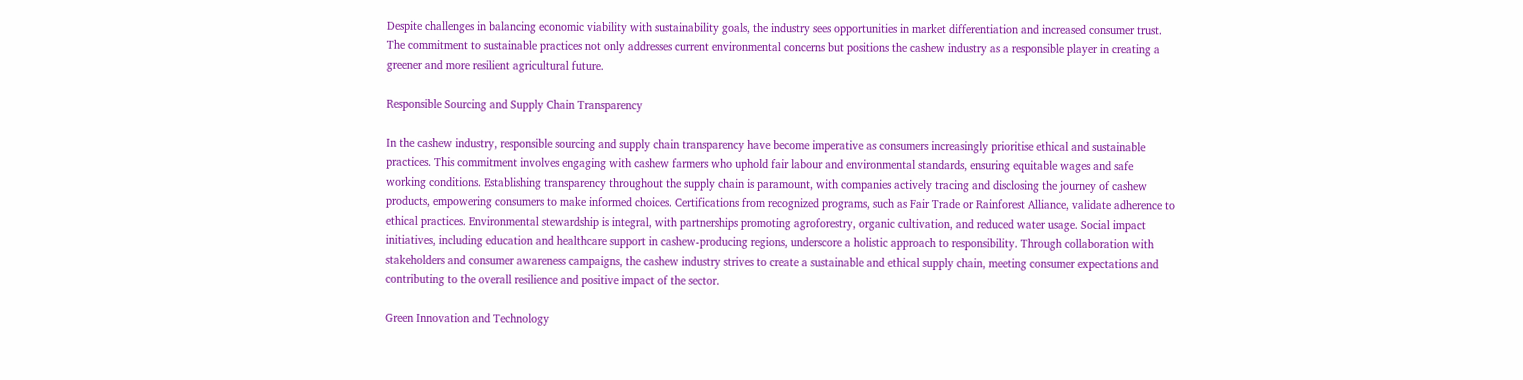Despite challenges in balancing economic viability with sustainability goals, the industry sees opportunities in market differentiation and increased consumer trust. The commitment to sustainable practices not only addresses current environmental concerns but positions the cashew industry as a responsible player in creating a greener and more resilient agricultural future.

Responsible Sourcing and Supply Chain Transparency

In the cashew industry, responsible sourcing and supply chain transparency have become imperative as consumers increasingly prioritise ethical and sustainable practices. This commitment involves engaging with cashew farmers who uphold fair labour and environmental standards, ensuring equitable wages and safe working conditions. Establishing transparency throughout the supply chain is paramount, with companies actively tracing and disclosing the journey of cashew products, empowering consumers to make informed choices. Certifications from recognized programs, such as Fair Trade or Rainforest Alliance, validate adherence to ethical practices. Environmental stewardship is integral, with partnerships promoting agroforestry, organic cultivation, and reduced water usage. Social impact initiatives, including education and healthcare support in cashew-producing regions, underscore a holistic approach to responsibility. Through collaboration with stakeholders and consumer awareness campaigns, the cashew industry strives to create a sustainable and ethical supply chain, meeting consumer expectations and contributing to the overall resilience and positive impact of the sector.

Green Innovation and Technology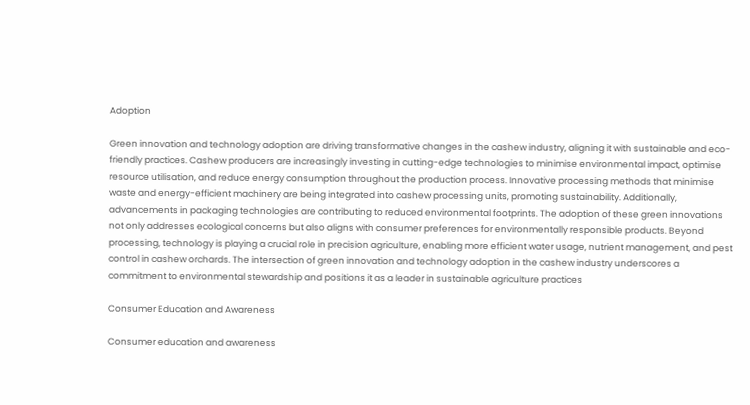Adoption

Green innovation and technology adoption are driving transformative changes in the cashew industry, aligning it with sustainable and eco-friendly practices. Cashew producers are increasingly investing in cutting-edge technologies to minimise environmental impact, optimise resource utilisation, and reduce energy consumption throughout the production process. Innovative processing methods that minimise waste and energy-efficient machinery are being integrated into cashew processing units, promoting sustainability. Additionally, advancements in packaging technologies are contributing to reduced environmental footprints. The adoption of these green innovations not only addresses ecological concerns but also aligns with consumer preferences for environmentally responsible products. Beyond processing, technology is playing a crucial role in precision agriculture, enabling more efficient water usage, nutrient management, and pest control in cashew orchards. The intersection of green innovation and technology adoption in the cashew industry underscores a commitment to environmental stewardship and positions it as a leader in sustainable agriculture practices

Consumer Education and Awareness

Consumer education and awareness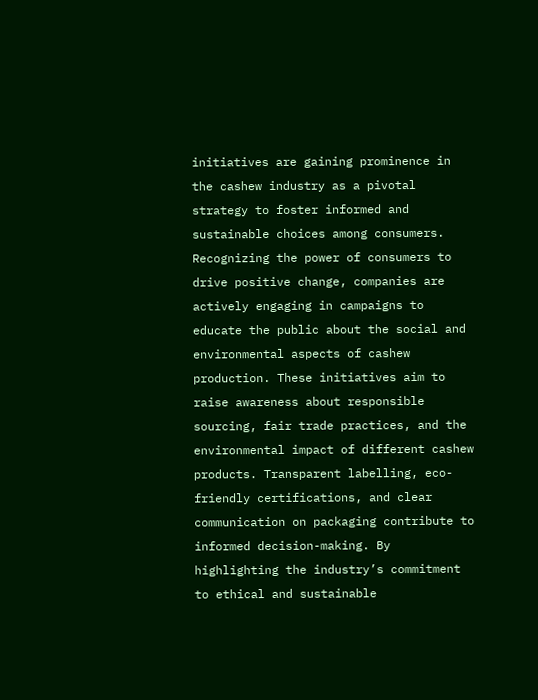initiatives are gaining prominence in the cashew industry as a pivotal strategy to foster informed and sustainable choices among consumers. Recognizing the power of consumers to drive positive change, companies are actively engaging in campaigns to educate the public about the social and environmental aspects of cashew production. These initiatives aim to raise awareness about responsible sourcing, fair trade practices, and the environmental impact of different cashew products. Transparent labelling, eco-friendly certifications, and clear communication on packaging contribute to informed decision-making. By highlighting the industry’s commitment to ethical and sustainable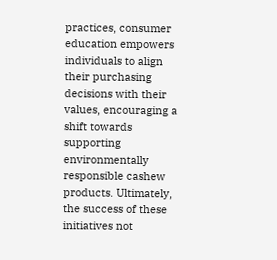practices, consumer education empowers individuals to align their purchasing decisions with their values, encouraging a shift towards supporting environmentally responsible cashew products. Ultimately, the success of these initiatives not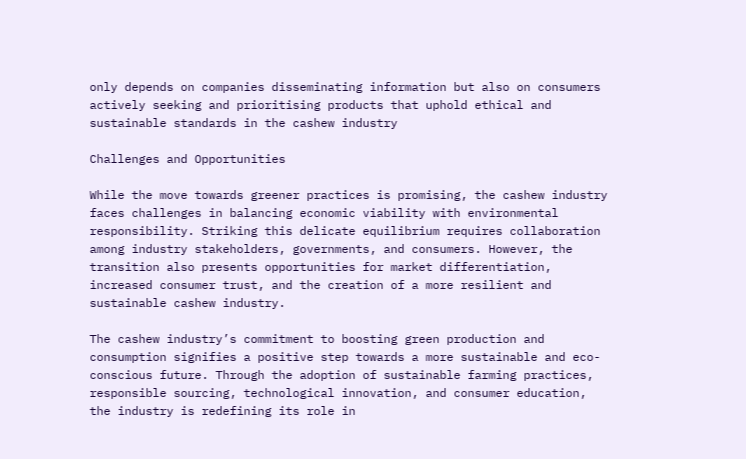only depends on companies disseminating information but also on consumers actively seeking and prioritising products that uphold ethical and sustainable standards in the cashew industry

Challenges and Opportunities

While the move towards greener practices is promising, the cashew industry faces challenges in balancing economic viability with environmental responsibility. Striking this delicate equilibrium requires collaboration among industry stakeholders, governments, and consumers. However, the transition also presents opportunities for market differentiation, increased consumer trust, and the creation of a more resilient and sustainable cashew industry.

The cashew industry’s commitment to boosting green production and consumption signifies a positive step towards a more sustainable and eco-conscious future. Through the adoption of sustainable farming practices, responsible sourcing, technological innovation, and consumer education, the industry is redefining its role in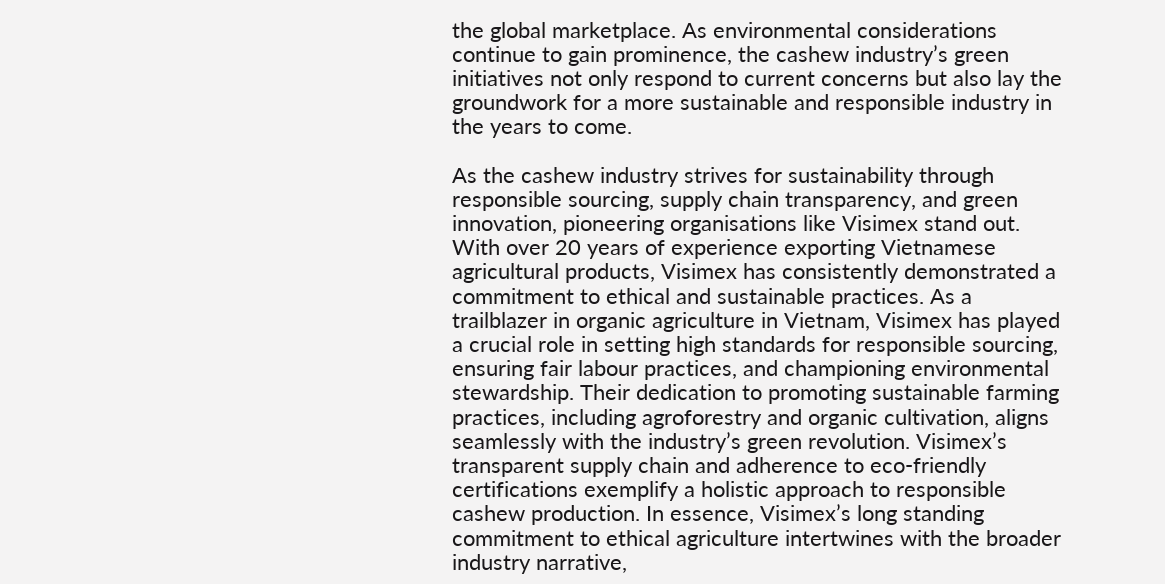the global marketplace. As environmental considerations continue to gain prominence, the cashew industry’s green initiatives not only respond to current concerns but also lay the groundwork for a more sustainable and responsible industry in the years to come.

As the cashew industry strives for sustainability through responsible sourcing, supply chain transparency, and green innovation, pioneering organisations like Visimex stand out. With over 20 years of experience exporting Vietnamese agricultural products, Visimex has consistently demonstrated a commitment to ethical and sustainable practices. As a trailblazer in organic agriculture in Vietnam, Visimex has played a crucial role in setting high standards for responsible sourcing, ensuring fair labour practices, and championing environmental stewardship. Their dedication to promoting sustainable farming practices, including agroforestry and organic cultivation, aligns seamlessly with the industry’s green revolution. Visimex’s transparent supply chain and adherence to eco-friendly certifications exemplify a holistic approach to responsible cashew production. In essence, Visimex’s long standing commitment to ethical agriculture intertwines with the broader industry narrative,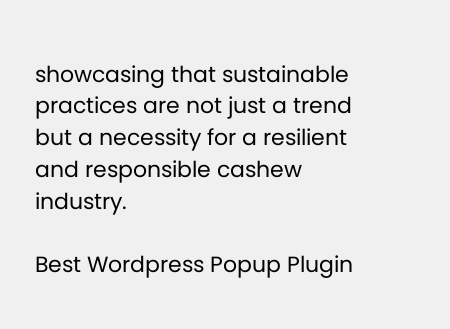showcasing that sustainable practices are not just a trend but a necessity for a resilient and responsible cashew industry.

Best Wordpress Popup Plugin